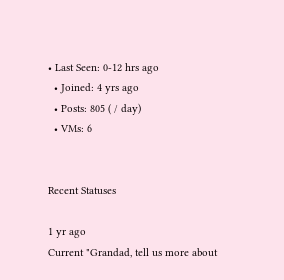• Last Seen: 0-12 hrs ago
  • Joined: 4 yrs ago
  • Posts: 805 ( / day)
  • VMs: 6


Recent Statuses

1 yr ago
Current "Grandad, tell us more about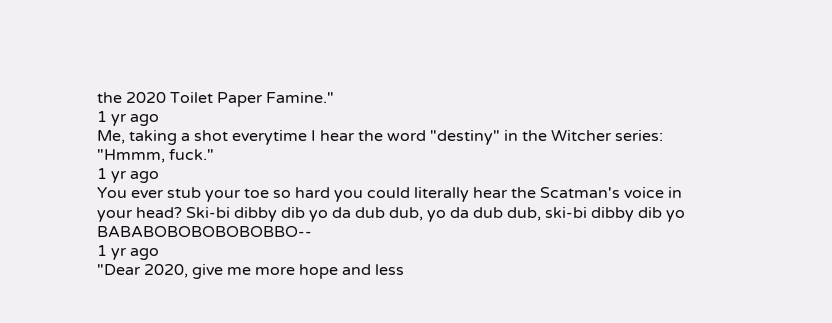the 2020 Toilet Paper Famine."
1 yr ago
Me, taking a shot everytime I hear the word "destiny" in the Witcher series: "Hmmm, fuck."
1 yr ago
You ever stub your toe so hard you could literally hear the Scatman's voice in your head? Ski-bi dibby dib yo da dub dub, yo da dub dub, ski-bi dibby dib yo BABABOBOBOBOBOBBO--
1 yr ago
"Dear 2020, give me more hope and less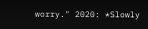worry." 2020: *Slowly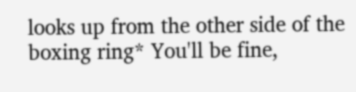looks up from the other side of the boxing ring* You'll be fine,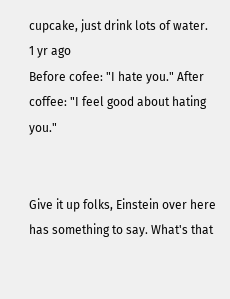cupcake, just drink lots of water.
1 yr ago
Before cofee: "I hate you." After coffee: "I feel good about hating you."


Give it up folks, Einstein over here has something to say. What's that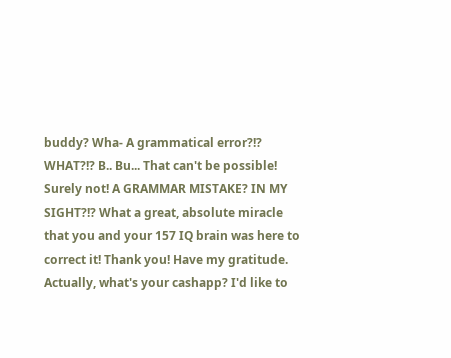buddy? Wha- A grammatical error?!? WHAT?!? B.. Bu... That can't be possible! Surely not! A GRAMMAR MISTAKE? IN MY SIGHT?!? What a great, absolute miracle that you and your 157 IQ brain was here to correct it! Thank you! Have my gratitude. Actually, what's your cashapp? I'd like to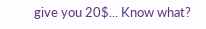give you 20$... Know what?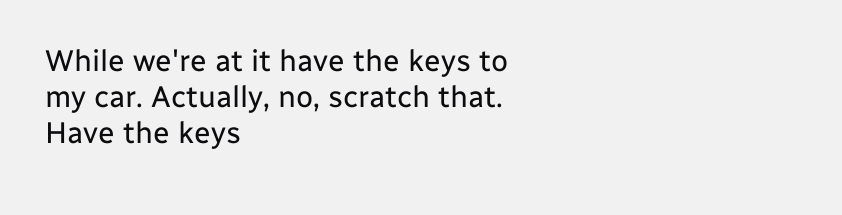While we're at it have the keys to my car. Actually, no, scratch that. Have the keys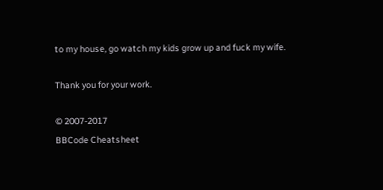to my house, go watch my kids grow up and fuck my wife.

Thank you for your work.

© 2007-2017
BBCode Cheatsheet